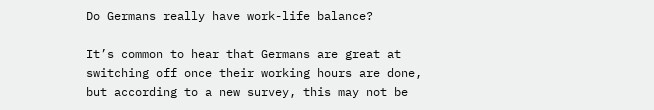Do Germans really have work-life balance?

It’s common to hear that Germans are great at switching off once their working hours are done, but according to a new survey, this may not be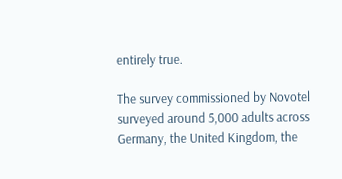entirely true.

The survey commissioned by Novotel surveyed around 5,000 adults across Germany, the United Kingdom, the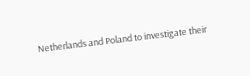Netherlands and Poland to investigate their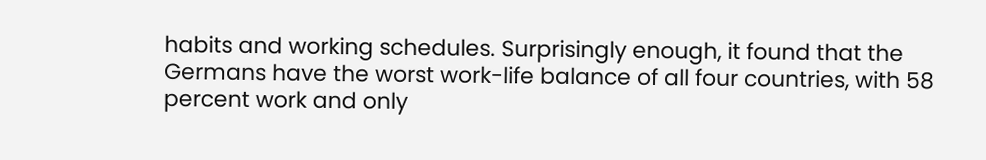habits and working schedules. Surprisingly enough, it found that the Germans have the worst work-life balance of all four countries, with 58 percent work and only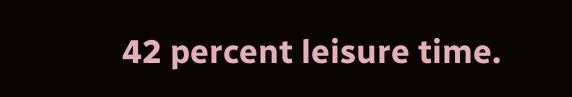42 percent leisure time.